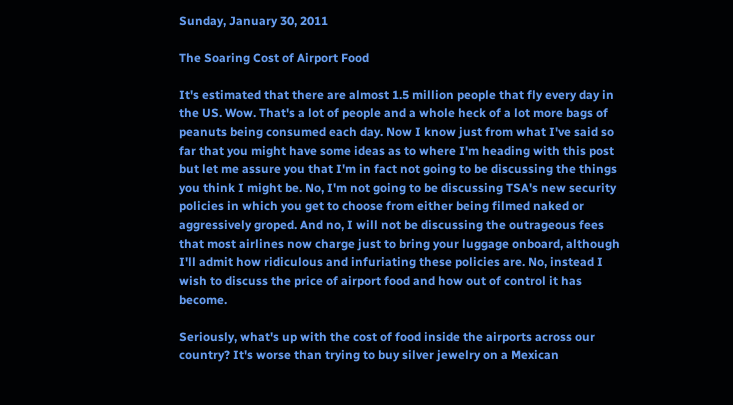Sunday, January 30, 2011

The Soaring Cost of Airport Food

It's estimated that there are almost 1.5 million people that fly every day in the US. Wow. That's a lot of people and a whole heck of a lot more bags of peanuts being consumed each day. Now I know just from what I've said so far that you might have some ideas as to where I'm heading with this post but let me assure you that I'm in fact not going to be discussing the things you think I might be. No, I'm not going to be discussing TSA's new security policies in which you get to choose from either being filmed naked or aggressively groped. And no, I will not be discussing the outrageous fees that most airlines now charge just to bring your luggage onboard, although I'll admit how ridiculous and infuriating these policies are. No, instead I wish to discuss the price of airport food and how out of control it has become.

Seriously, what's up with the cost of food inside the airports across our country? It's worse than trying to buy silver jewelry on a Mexican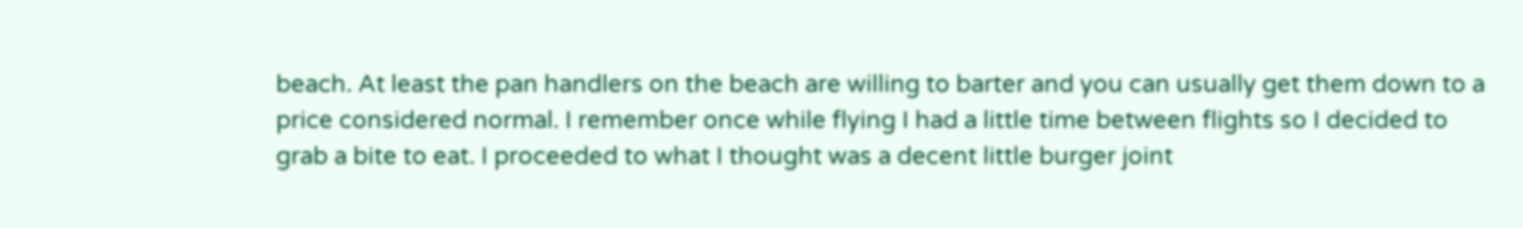beach. At least the pan handlers on the beach are willing to barter and you can usually get them down to a price considered normal. I remember once while flying I had a little time between flights so I decided to grab a bite to eat. I proceeded to what I thought was a decent little burger joint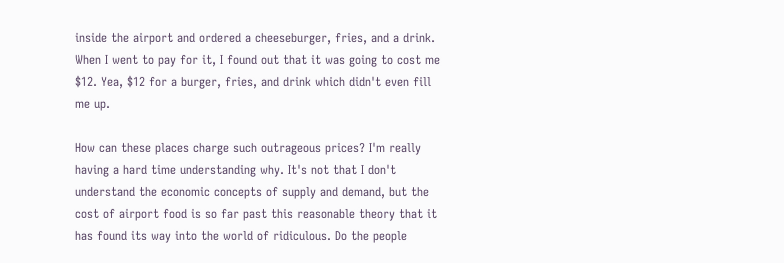inside the airport and ordered a cheeseburger, fries, and a drink. When I went to pay for it, I found out that it was going to cost me $12. Yea, $12 for a burger, fries, and drink which didn't even fill me up.

How can these places charge such outrageous prices? I'm really having a hard time understanding why. It's not that I don't understand the economic concepts of supply and demand, but the cost of airport food is so far past this reasonable theory that it has found its way into the world of ridiculous. Do the people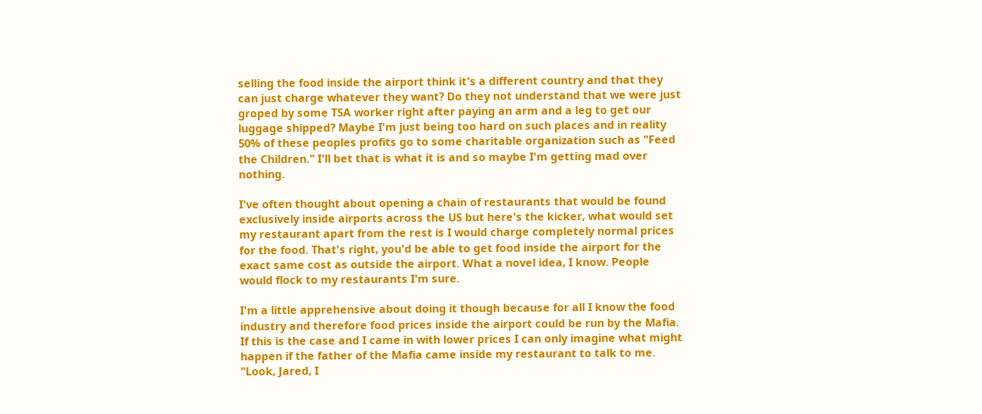selling the food inside the airport think it's a different country and that they can just charge whatever they want? Do they not understand that we were just groped by some TSA worker right after paying an arm and a leg to get our luggage shipped? Maybe I'm just being too hard on such places and in reality 50% of these peoples profits go to some charitable organization such as "Feed the Children." I'll bet that is what it is and so maybe I'm getting mad over nothing.

I've often thought about opening a chain of restaurants that would be found exclusively inside airports across the US but here's the kicker, what would set my restaurant apart from the rest is I would charge completely normal prices for the food. That's right, you'd be able to get food inside the airport for the exact same cost as outside the airport. What a novel idea, I know. People would flock to my restaurants I'm sure.

I'm a little apprehensive about doing it though because for all I know the food industry and therefore food prices inside the airport could be run by the Mafia. If this is the case and I came in with lower prices I can only imagine what might happen if the father of the Mafia came inside my restaurant to talk to me. "Look, Jared, I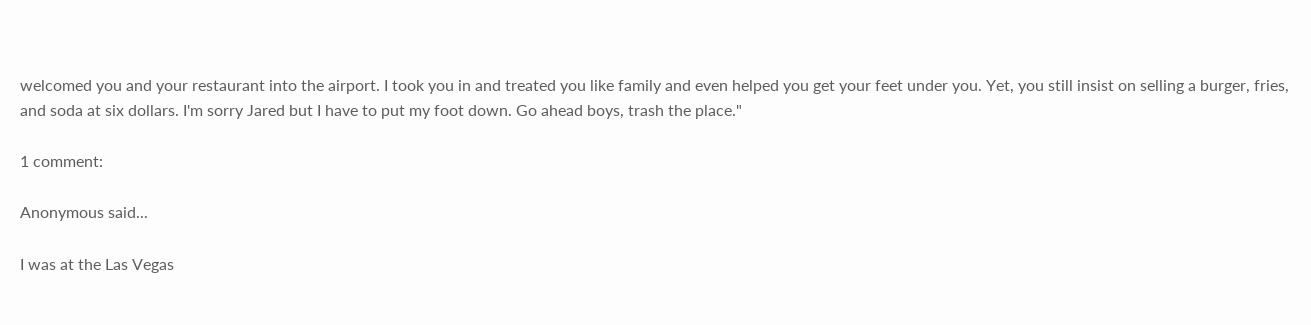welcomed you and your restaurant into the airport. I took you in and treated you like family and even helped you get your feet under you. Yet, you still insist on selling a burger, fries, and soda at six dollars. I'm sorry Jared but I have to put my foot down. Go ahead boys, trash the place."

1 comment:

Anonymous said...

I was at the Las Vegas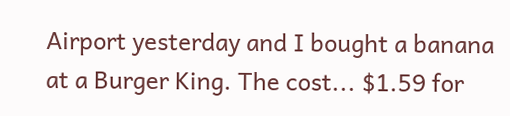Airport yesterday and I bought a banana at a Burger King. The cost... $1.59 for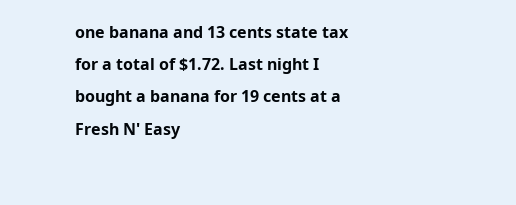one banana and 13 cents state tax for a total of $1.72. Last night I bought a banana for 19 cents at a Fresh N' Easy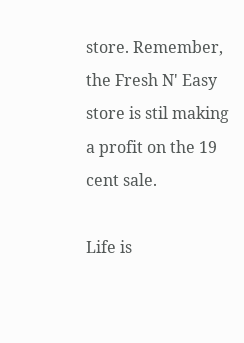store. Remember, the Fresh N' Easy store is stil making a profit on the 19 cent sale.

Life is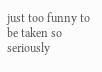just too funny to be taken so seriously